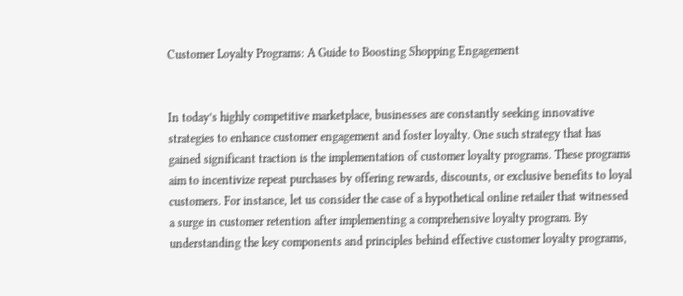Customer Loyalty Programs: A Guide to Boosting Shopping Engagement


In today’s highly competitive marketplace, businesses are constantly seeking innovative strategies to enhance customer engagement and foster loyalty. One such strategy that has gained significant traction is the implementation of customer loyalty programs. These programs aim to incentivize repeat purchases by offering rewards, discounts, or exclusive benefits to loyal customers. For instance, let us consider the case of a hypothetical online retailer that witnessed a surge in customer retention after implementing a comprehensive loyalty program. By understanding the key components and principles behind effective customer loyalty programs,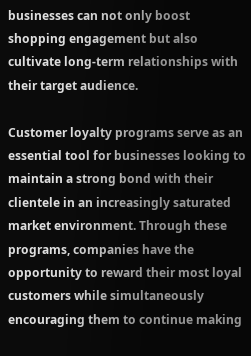businesses can not only boost shopping engagement but also cultivate long-term relationships with their target audience.

Customer loyalty programs serve as an essential tool for businesses looking to maintain a strong bond with their clientele in an increasingly saturated market environment. Through these programs, companies have the opportunity to reward their most loyal customers while simultaneously encouraging them to continue making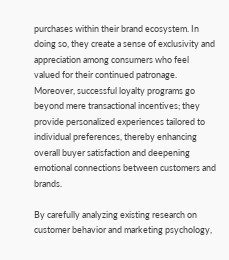purchases within their brand ecosystem. In doing so, they create a sense of exclusivity and appreciation among consumers who feel valued for their continued patronage. Moreover, successful loyalty programs go beyond mere transactional incentives; they provide personalized experiences tailored to individual preferences, thereby enhancing overall buyer satisfaction and deepening emotional connections between customers and brands.

By carefully analyzing existing research on customer behavior and marketing psychology,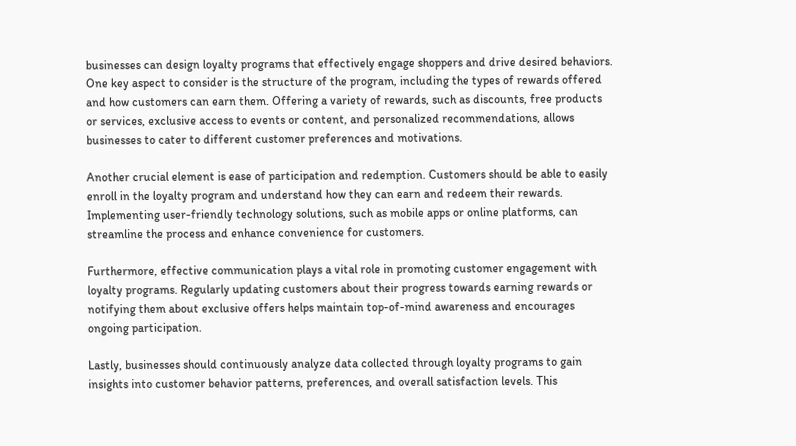businesses can design loyalty programs that effectively engage shoppers and drive desired behaviors. One key aspect to consider is the structure of the program, including the types of rewards offered and how customers can earn them. Offering a variety of rewards, such as discounts, free products or services, exclusive access to events or content, and personalized recommendations, allows businesses to cater to different customer preferences and motivations.

Another crucial element is ease of participation and redemption. Customers should be able to easily enroll in the loyalty program and understand how they can earn and redeem their rewards. Implementing user-friendly technology solutions, such as mobile apps or online platforms, can streamline the process and enhance convenience for customers.

Furthermore, effective communication plays a vital role in promoting customer engagement with loyalty programs. Regularly updating customers about their progress towards earning rewards or notifying them about exclusive offers helps maintain top-of-mind awareness and encourages ongoing participation.

Lastly, businesses should continuously analyze data collected through loyalty programs to gain insights into customer behavior patterns, preferences, and overall satisfaction levels. This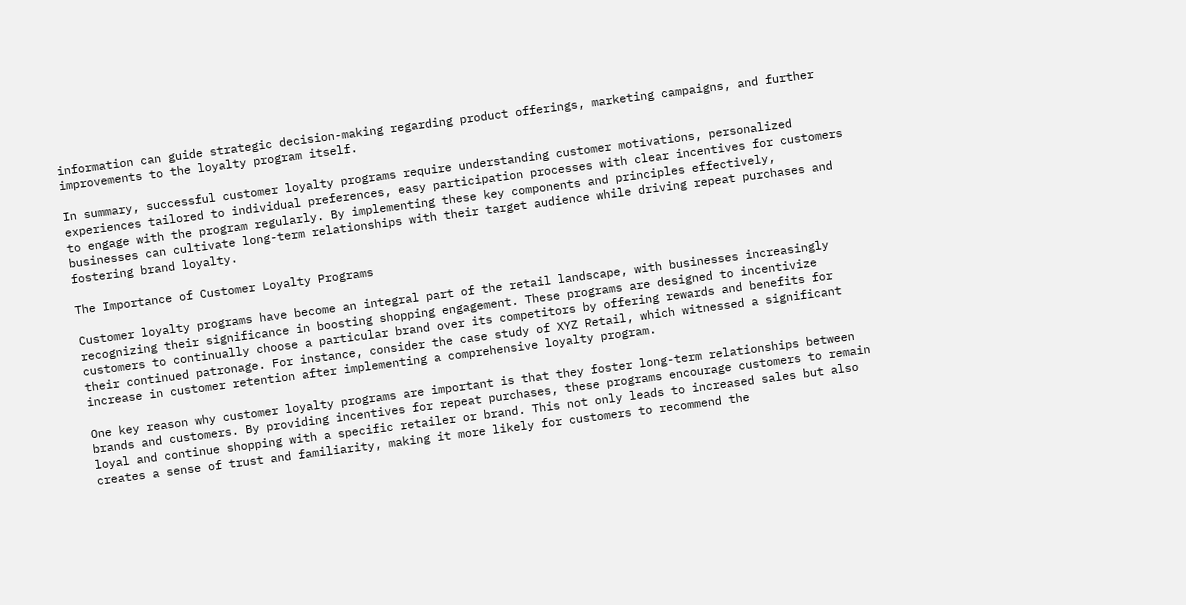information can guide strategic decision-making regarding product offerings, marketing campaigns, and further improvements to the loyalty program itself.

In summary, successful customer loyalty programs require understanding customer motivations, personalized experiences tailored to individual preferences, easy participation processes with clear incentives for customers to engage with the program regularly. By implementing these key components and principles effectively, businesses can cultivate long-term relationships with their target audience while driving repeat purchases and fostering brand loyalty.

The Importance of Customer Loyalty Programs

Customer loyalty programs have become an integral part of the retail landscape, with businesses increasingly recognizing their significance in boosting shopping engagement. These programs are designed to incentivize customers to continually choose a particular brand over its competitors by offering rewards and benefits for their continued patronage. For instance, consider the case study of XYZ Retail, which witnessed a significant increase in customer retention after implementing a comprehensive loyalty program.

One key reason why customer loyalty programs are important is that they foster long-term relationships between brands and customers. By providing incentives for repeat purchases, these programs encourage customers to remain loyal and continue shopping with a specific retailer or brand. This not only leads to increased sales but also creates a sense of trust and familiarity, making it more likely for customers to recommend the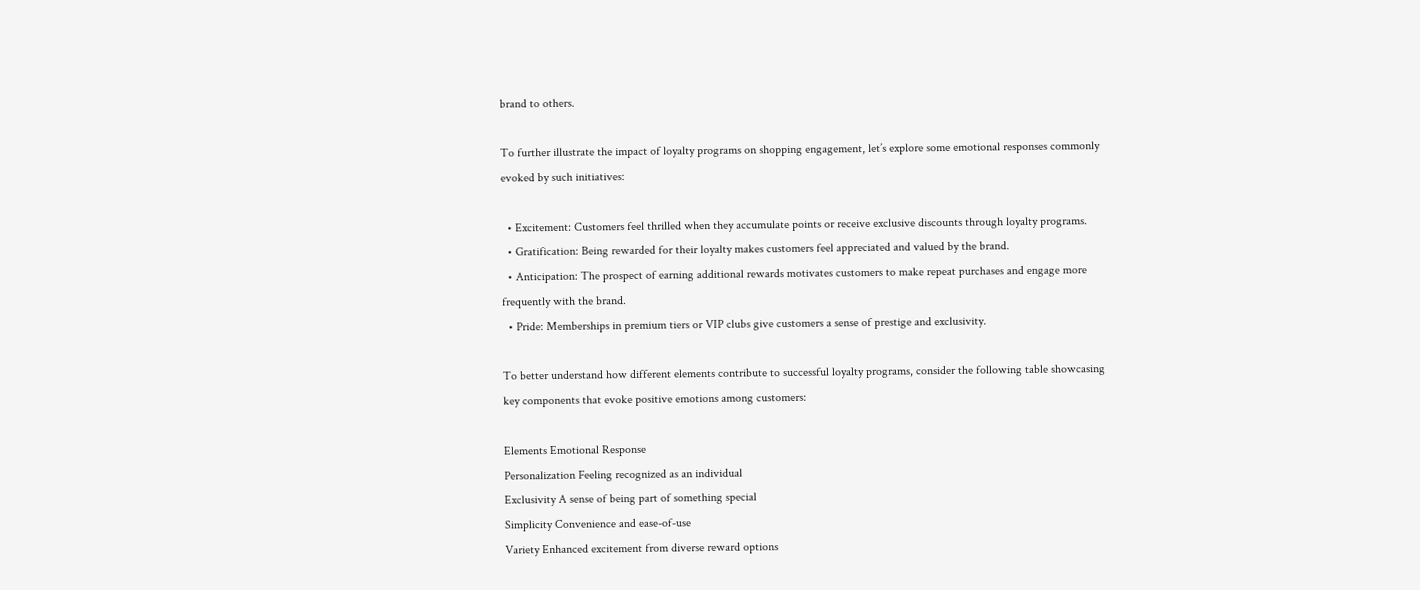brand to others.

To further illustrate the impact of loyalty programs on shopping engagement, let’s explore some emotional responses commonly evoked by such initiatives:

  • Excitement: Customers feel thrilled when they accumulate points or receive exclusive discounts through loyalty programs.
  • Gratification: Being rewarded for their loyalty makes customers feel appreciated and valued by the brand.
  • Anticipation: The prospect of earning additional rewards motivates customers to make repeat purchases and engage more frequently with the brand.
  • Pride: Memberships in premium tiers or VIP clubs give customers a sense of prestige and exclusivity.

To better understand how different elements contribute to successful loyalty programs, consider the following table showcasing key components that evoke positive emotions among customers:

Elements Emotional Response
Personalization Feeling recognized as an individual
Exclusivity A sense of being part of something special
Simplicity Convenience and ease-of-use
Variety Enhanced excitement from diverse reward options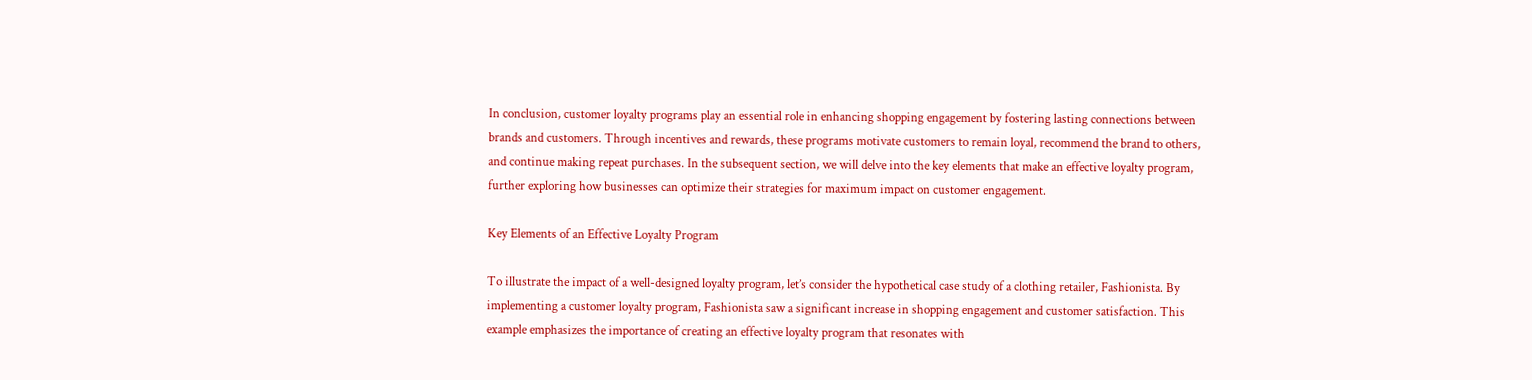In conclusion, customer loyalty programs play an essential role in enhancing shopping engagement by fostering lasting connections between brands and customers. Through incentives and rewards, these programs motivate customers to remain loyal, recommend the brand to others, and continue making repeat purchases. In the subsequent section, we will delve into the key elements that make an effective loyalty program, further exploring how businesses can optimize their strategies for maximum impact on customer engagement.

Key Elements of an Effective Loyalty Program

To illustrate the impact of a well-designed loyalty program, let’s consider the hypothetical case study of a clothing retailer, Fashionista. By implementing a customer loyalty program, Fashionista saw a significant increase in shopping engagement and customer satisfaction. This example emphasizes the importance of creating an effective loyalty program that resonates with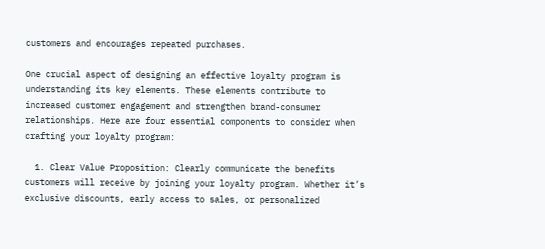customers and encourages repeated purchases.

One crucial aspect of designing an effective loyalty program is understanding its key elements. These elements contribute to increased customer engagement and strengthen brand-consumer relationships. Here are four essential components to consider when crafting your loyalty program:

  1. Clear Value Proposition: Clearly communicate the benefits customers will receive by joining your loyalty program. Whether it’s exclusive discounts, early access to sales, or personalized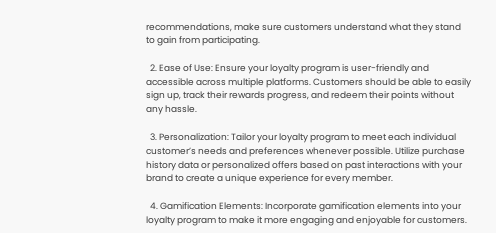recommendations, make sure customers understand what they stand to gain from participating.

  2. Ease of Use: Ensure your loyalty program is user-friendly and accessible across multiple platforms. Customers should be able to easily sign up, track their rewards progress, and redeem their points without any hassle.

  3. Personalization: Tailor your loyalty program to meet each individual customer’s needs and preferences whenever possible. Utilize purchase history data or personalized offers based on past interactions with your brand to create a unique experience for every member.

  4. Gamification Elements: Incorporate gamification elements into your loyalty program to make it more engaging and enjoyable for customers.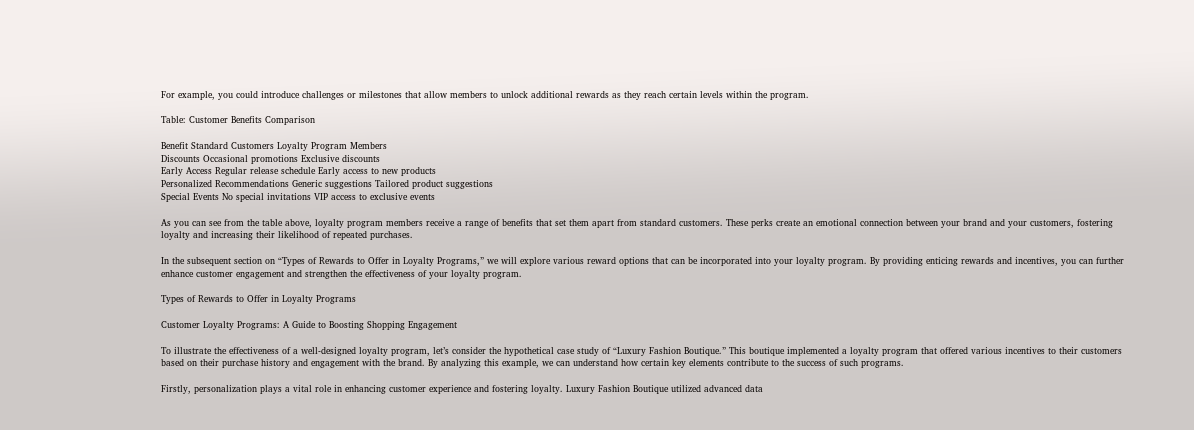For example, you could introduce challenges or milestones that allow members to unlock additional rewards as they reach certain levels within the program.

Table: Customer Benefits Comparison

Benefit Standard Customers Loyalty Program Members
Discounts Occasional promotions Exclusive discounts
Early Access Regular release schedule Early access to new products
Personalized Recommendations Generic suggestions Tailored product suggestions
Special Events No special invitations VIP access to exclusive events

As you can see from the table above, loyalty program members receive a range of benefits that set them apart from standard customers. These perks create an emotional connection between your brand and your customers, fostering loyalty and increasing their likelihood of repeated purchases.

In the subsequent section on “Types of Rewards to Offer in Loyalty Programs,” we will explore various reward options that can be incorporated into your loyalty program. By providing enticing rewards and incentives, you can further enhance customer engagement and strengthen the effectiveness of your loyalty program.

Types of Rewards to Offer in Loyalty Programs

Customer Loyalty Programs: A Guide to Boosting Shopping Engagement

To illustrate the effectiveness of a well-designed loyalty program, let’s consider the hypothetical case study of “Luxury Fashion Boutique.” This boutique implemented a loyalty program that offered various incentives to their customers based on their purchase history and engagement with the brand. By analyzing this example, we can understand how certain key elements contribute to the success of such programs.

Firstly, personalization plays a vital role in enhancing customer experience and fostering loyalty. Luxury Fashion Boutique utilized advanced data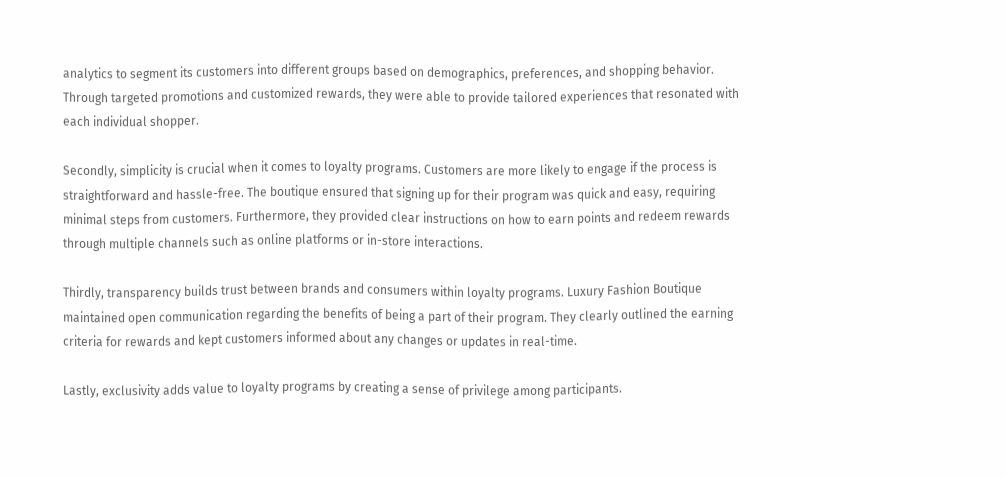analytics to segment its customers into different groups based on demographics, preferences, and shopping behavior. Through targeted promotions and customized rewards, they were able to provide tailored experiences that resonated with each individual shopper.

Secondly, simplicity is crucial when it comes to loyalty programs. Customers are more likely to engage if the process is straightforward and hassle-free. The boutique ensured that signing up for their program was quick and easy, requiring minimal steps from customers. Furthermore, they provided clear instructions on how to earn points and redeem rewards through multiple channels such as online platforms or in-store interactions.

Thirdly, transparency builds trust between brands and consumers within loyalty programs. Luxury Fashion Boutique maintained open communication regarding the benefits of being a part of their program. They clearly outlined the earning criteria for rewards and kept customers informed about any changes or updates in real-time.

Lastly, exclusivity adds value to loyalty programs by creating a sense of privilege among participants.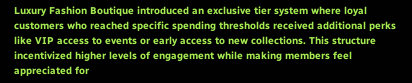Luxury Fashion Boutique introduced an exclusive tier system where loyal customers who reached specific spending thresholds received additional perks like VIP access to events or early access to new collections. This structure incentivized higher levels of engagement while making members feel appreciated for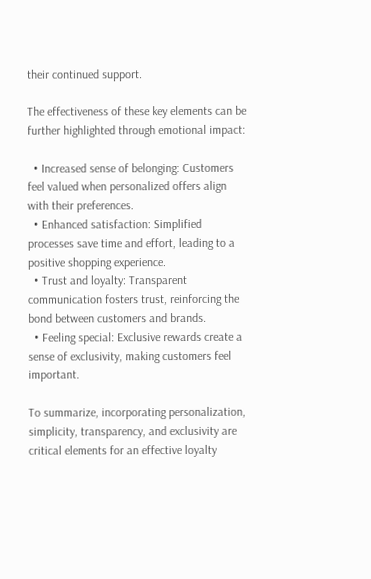their continued support.

The effectiveness of these key elements can be further highlighted through emotional impact:

  • Increased sense of belonging: Customers feel valued when personalized offers align with their preferences.
  • Enhanced satisfaction: Simplified processes save time and effort, leading to a positive shopping experience.
  • Trust and loyalty: Transparent communication fosters trust, reinforcing the bond between customers and brands.
  • Feeling special: Exclusive rewards create a sense of exclusivity, making customers feel important.

To summarize, incorporating personalization, simplicity, transparency, and exclusivity are critical elements for an effective loyalty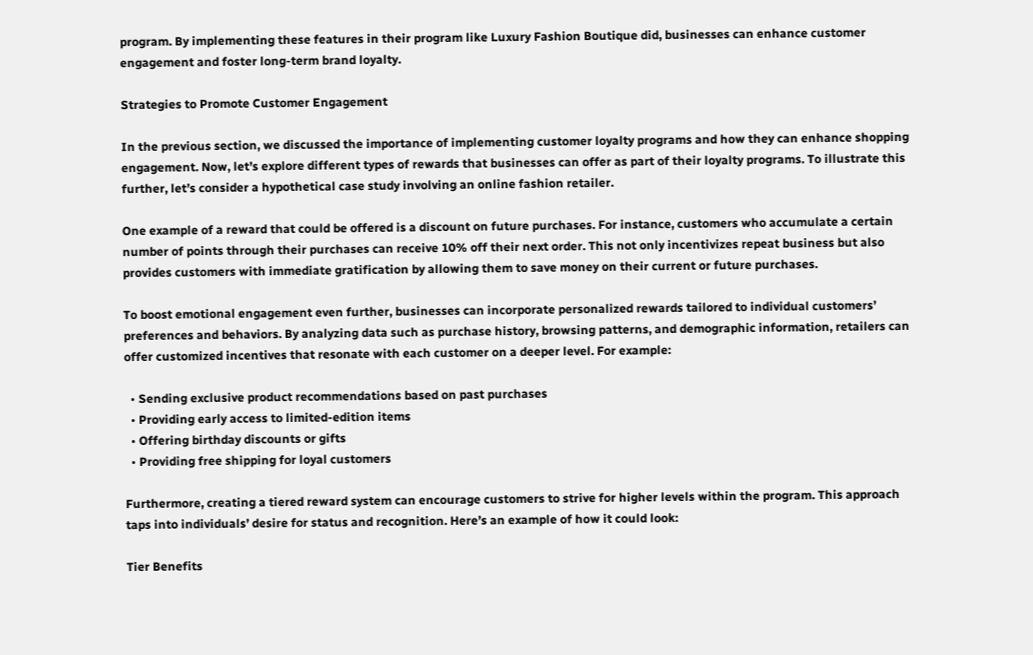program. By implementing these features in their program like Luxury Fashion Boutique did, businesses can enhance customer engagement and foster long-term brand loyalty.

Strategies to Promote Customer Engagement

In the previous section, we discussed the importance of implementing customer loyalty programs and how they can enhance shopping engagement. Now, let’s explore different types of rewards that businesses can offer as part of their loyalty programs. To illustrate this further, let’s consider a hypothetical case study involving an online fashion retailer.

One example of a reward that could be offered is a discount on future purchases. For instance, customers who accumulate a certain number of points through their purchases can receive 10% off their next order. This not only incentivizes repeat business but also provides customers with immediate gratification by allowing them to save money on their current or future purchases.

To boost emotional engagement even further, businesses can incorporate personalized rewards tailored to individual customers’ preferences and behaviors. By analyzing data such as purchase history, browsing patterns, and demographic information, retailers can offer customized incentives that resonate with each customer on a deeper level. For example:

  • Sending exclusive product recommendations based on past purchases
  • Providing early access to limited-edition items
  • Offering birthday discounts or gifts
  • Providing free shipping for loyal customers

Furthermore, creating a tiered reward system can encourage customers to strive for higher levels within the program. This approach taps into individuals’ desire for status and recognition. Here’s an example of how it could look:

Tier Benefits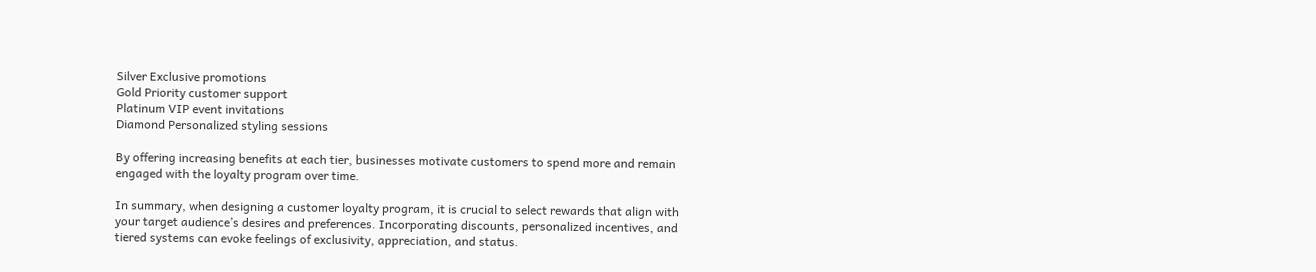Silver Exclusive promotions
Gold Priority customer support
Platinum VIP event invitations
Diamond Personalized styling sessions

By offering increasing benefits at each tier, businesses motivate customers to spend more and remain engaged with the loyalty program over time.

In summary, when designing a customer loyalty program, it is crucial to select rewards that align with your target audience’s desires and preferences. Incorporating discounts, personalized incentives, and tiered systems can evoke feelings of exclusivity, appreciation, and status.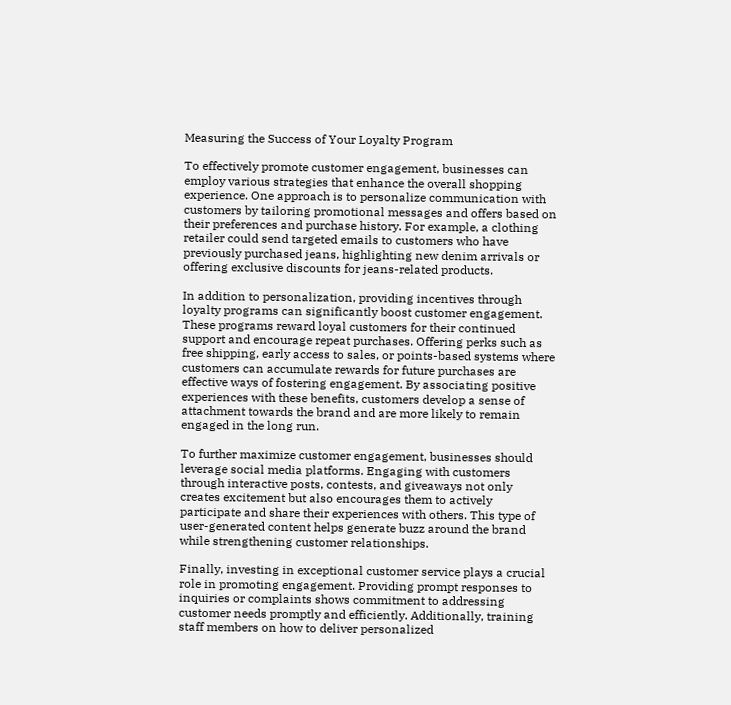Measuring the Success of Your Loyalty Program

To effectively promote customer engagement, businesses can employ various strategies that enhance the overall shopping experience. One approach is to personalize communication with customers by tailoring promotional messages and offers based on their preferences and purchase history. For example, a clothing retailer could send targeted emails to customers who have previously purchased jeans, highlighting new denim arrivals or offering exclusive discounts for jeans-related products.

In addition to personalization, providing incentives through loyalty programs can significantly boost customer engagement. These programs reward loyal customers for their continued support and encourage repeat purchases. Offering perks such as free shipping, early access to sales, or points-based systems where customers can accumulate rewards for future purchases are effective ways of fostering engagement. By associating positive experiences with these benefits, customers develop a sense of attachment towards the brand and are more likely to remain engaged in the long run.

To further maximize customer engagement, businesses should leverage social media platforms. Engaging with customers through interactive posts, contests, and giveaways not only creates excitement but also encourages them to actively participate and share their experiences with others. This type of user-generated content helps generate buzz around the brand while strengthening customer relationships.

Finally, investing in exceptional customer service plays a crucial role in promoting engagement. Providing prompt responses to inquiries or complaints shows commitment to addressing customer needs promptly and efficiently. Additionally, training staff members on how to deliver personalized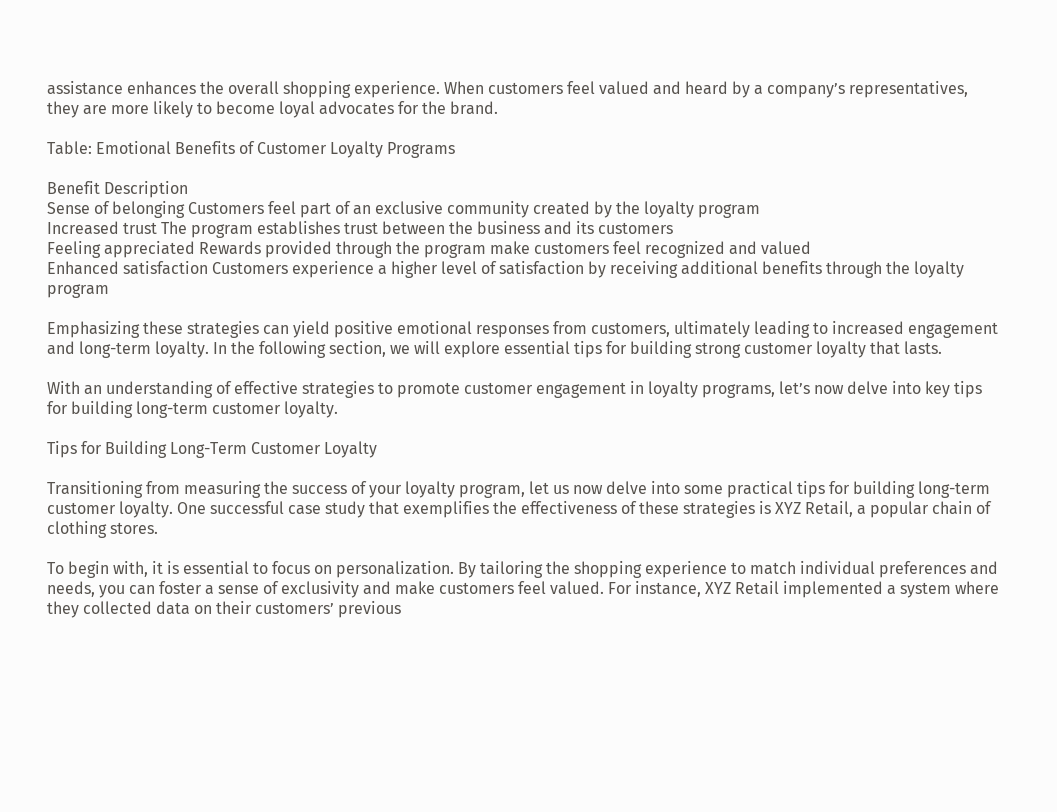assistance enhances the overall shopping experience. When customers feel valued and heard by a company’s representatives, they are more likely to become loyal advocates for the brand.

Table: Emotional Benefits of Customer Loyalty Programs

Benefit Description
Sense of belonging Customers feel part of an exclusive community created by the loyalty program
Increased trust The program establishes trust between the business and its customers
Feeling appreciated Rewards provided through the program make customers feel recognized and valued
Enhanced satisfaction Customers experience a higher level of satisfaction by receiving additional benefits through the loyalty program

Emphasizing these strategies can yield positive emotional responses from customers, ultimately leading to increased engagement and long-term loyalty. In the following section, we will explore essential tips for building strong customer loyalty that lasts.

With an understanding of effective strategies to promote customer engagement in loyalty programs, let’s now delve into key tips for building long-term customer loyalty.

Tips for Building Long-Term Customer Loyalty

Transitioning from measuring the success of your loyalty program, let us now delve into some practical tips for building long-term customer loyalty. One successful case study that exemplifies the effectiveness of these strategies is XYZ Retail, a popular chain of clothing stores.

To begin with, it is essential to focus on personalization. By tailoring the shopping experience to match individual preferences and needs, you can foster a sense of exclusivity and make customers feel valued. For instance, XYZ Retail implemented a system where they collected data on their customers’ previous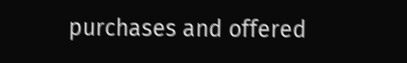purchases and offered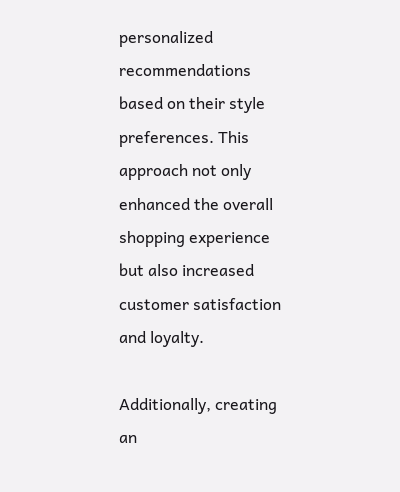personalized recommendations based on their style preferences. This approach not only enhanced the overall shopping experience but also increased customer satisfaction and loyalty.

Additionally, creating an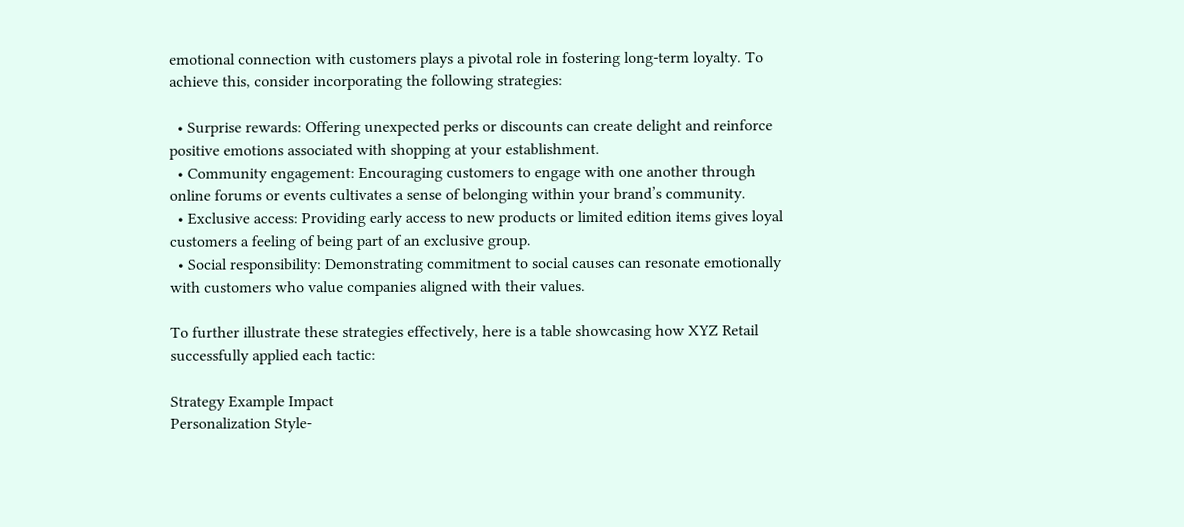emotional connection with customers plays a pivotal role in fostering long-term loyalty. To achieve this, consider incorporating the following strategies:

  • Surprise rewards: Offering unexpected perks or discounts can create delight and reinforce positive emotions associated with shopping at your establishment.
  • Community engagement: Encouraging customers to engage with one another through online forums or events cultivates a sense of belonging within your brand’s community.
  • Exclusive access: Providing early access to new products or limited edition items gives loyal customers a feeling of being part of an exclusive group.
  • Social responsibility: Demonstrating commitment to social causes can resonate emotionally with customers who value companies aligned with their values.

To further illustrate these strategies effectively, here is a table showcasing how XYZ Retail successfully applied each tactic:

Strategy Example Impact
Personalization Style-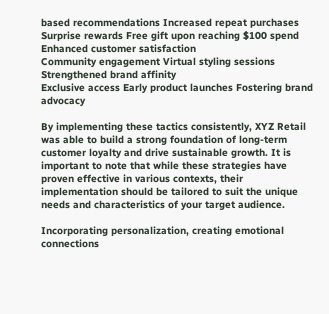based recommendations Increased repeat purchases
Surprise rewards Free gift upon reaching $100 spend Enhanced customer satisfaction
Community engagement Virtual styling sessions Strengthened brand affinity
Exclusive access Early product launches Fostering brand advocacy

By implementing these tactics consistently, XYZ Retail was able to build a strong foundation of long-term customer loyalty and drive sustainable growth. It is important to note that while these strategies have proven effective in various contexts, their implementation should be tailored to suit the unique needs and characteristics of your target audience.

Incorporating personalization, creating emotional connections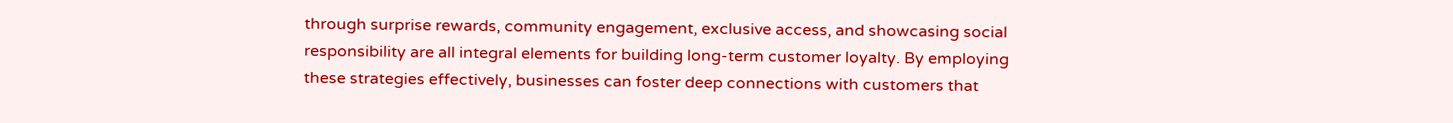through surprise rewards, community engagement, exclusive access, and showcasing social responsibility are all integral elements for building long-term customer loyalty. By employing these strategies effectively, businesses can foster deep connections with customers that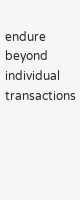endure beyond individual transactions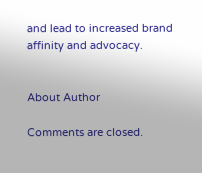and lead to increased brand affinity and advocacy.


About Author

Comments are closed.